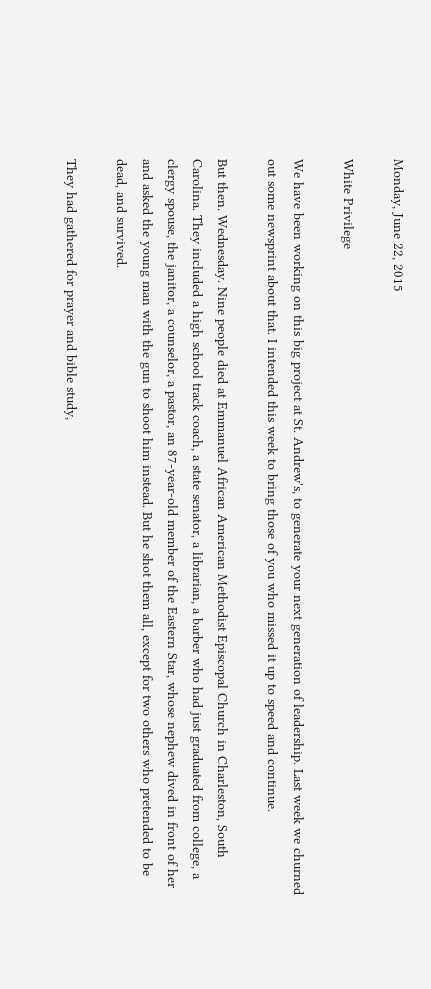Monday, June 22, 2015

White Privilege

We have been working on this big project at St. Andrew's, to generate your next generation of leadership. Last week we churned out some newsprint about that. I intended this week to bring those of you who missed it up to speed and continue.

But then. Wednesday. Nine people died at Emmanuel African American Methodist Episcopal Church in Charleston, South Carolina. They included a high school track coach, a state senator, a librarian, a barber who had just graduated from college, a clergy spouse, the janitor, a counselor, a pastor, an 87-year-old member of the Eastern Star, whose nephew dived in front of her and asked the young man with the gun to shoot him instead. But he shot them all, except for two others who pretended to be dead, and survived.

They had gathered for prayer and bible study,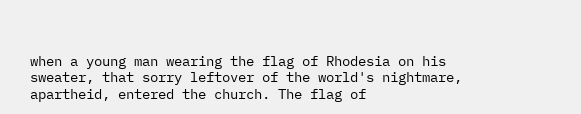when a young man wearing the flag of Rhodesia on his sweater, that sorry leftover of the world's nightmare, apartheid, entered the church. The flag of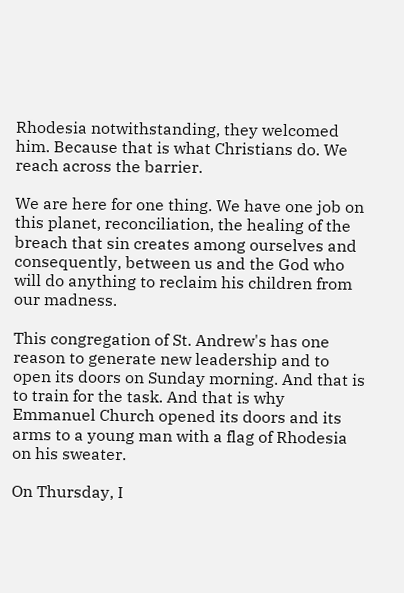Rhodesia notwithstanding, they welcomed him. Because that is what Christians do. We reach across the barrier.

We are here for one thing. We have one job on this planet, reconciliation, the healing of the breach that sin creates among ourselves and consequently, between us and the God who will do anything to reclaim his children from our madness.

This congregation of St. Andrew's has one reason to generate new leadership and to open its doors on Sunday morning. And that is to train for the task. And that is why Emmanuel Church opened its doors and its arms to a young man with a flag of Rhodesia on his sweater.

On Thursday, I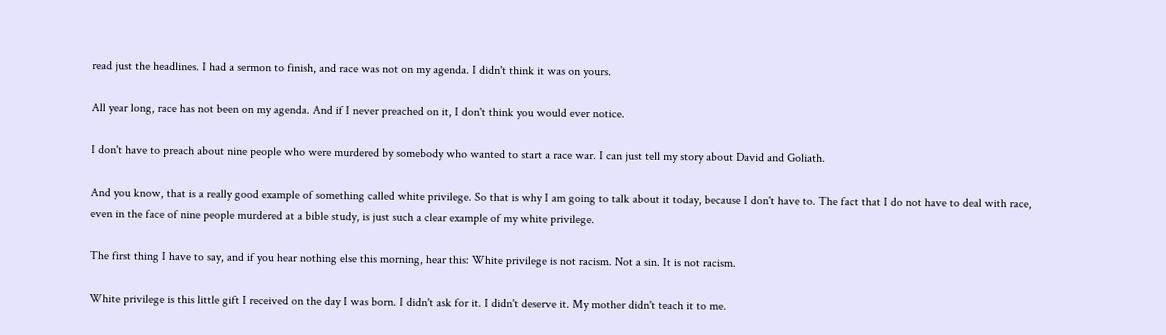read just the headlines. I had a sermon to finish, and race was not on my agenda. I didn't think it was on yours.

All year long, race has not been on my agenda. And if I never preached on it, I don't think you would ever notice.

I don't have to preach about nine people who were murdered by somebody who wanted to start a race war. I can just tell my story about David and Goliath.

And you know, that is a really good example of something called white privilege. So that is why I am going to talk about it today, because I don't have to. The fact that I do not have to deal with race, even in the face of nine people murdered at a bible study, is just such a clear example of my white privilege.

The first thing I have to say, and if you hear nothing else this morning, hear this: White privilege is not racism. Not a sin. It is not racism.

White privilege is this little gift I received on the day I was born. I didn't ask for it. I didn't deserve it. My mother didn't teach it to me.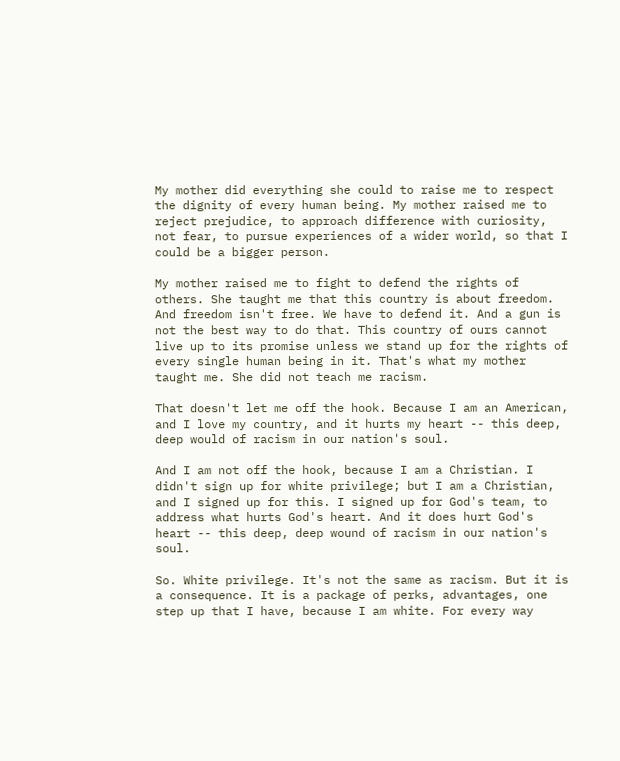My mother did everything she could to raise me to respect the dignity of every human being. My mother raised me to reject prejudice, to approach difference with curiosity, not fear, to pursue experiences of a wider world, so that I could be a bigger person.

My mother raised me to fight to defend the rights of others. She taught me that this country is about freedom. And freedom isn't free. We have to defend it. And a gun is not the best way to do that. This country of ours cannot live up to its promise unless we stand up for the rights of every single human being in it. That's what my mother taught me. She did not teach me racism.

That doesn't let me off the hook. Because I am an American, and I love my country, and it hurts my heart -- this deep, deep would of racism in our nation's soul.

And I am not off the hook, because I am a Christian. I didn't sign up for white privilege; but I am a Christian, and I signed up for this. I signed up for God's team, to address what hurts God's heart. And it does hurt God's heart -- this deep, deep wound of racism in our nation's soul.

So. White privilege. It's not the same as racism. But it is a consequence. It is a package of perks, advantages, one step up that I have, because I am white. For every way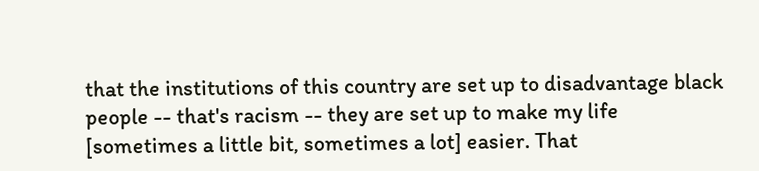that the institutions of this country are set up to disadvantage black people -- that's racism -- they are set up to make my life [sometimes a little bit, sometimes a lot] easier. That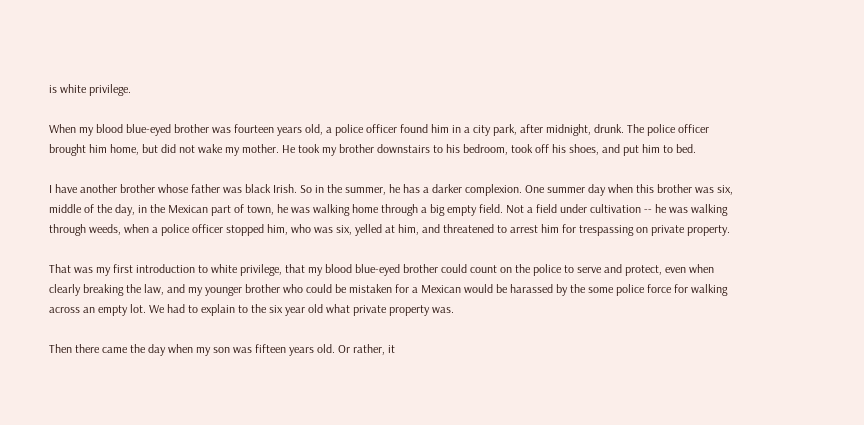is white privilege.

When my blood blue-eyed brother was fourteen years old, a police officer found him in a city park, after midnight, drunk. The police officer brought him home, but did not wake my mother. He took my brother downstairs to his bedroom, took off his shoes, and put him to bed.

I have another brother whose father was black Irish. So in the summer, he has a darker complexion. One summer day when this brother was six, middle of the day, in the Mexican part of town, he was walking home through a big empty field. Not a field under cultivation -- he was walking through weeds, when a police officer stopped him, who was six, yelled at him, and threatened to arrest him for trespassing on private property.

That was my first introduction to white privilege, that my blood blue-eyed brother could count on the police to serve and protect, even when clearly breaking the law, and my younger brother who could be mistaken for a Mexican would be harassed by the some police force for walking across an empty lot. We had to explain to the six year old what private property was.

Then there came the day when my son was fifteen years old. Or rather, it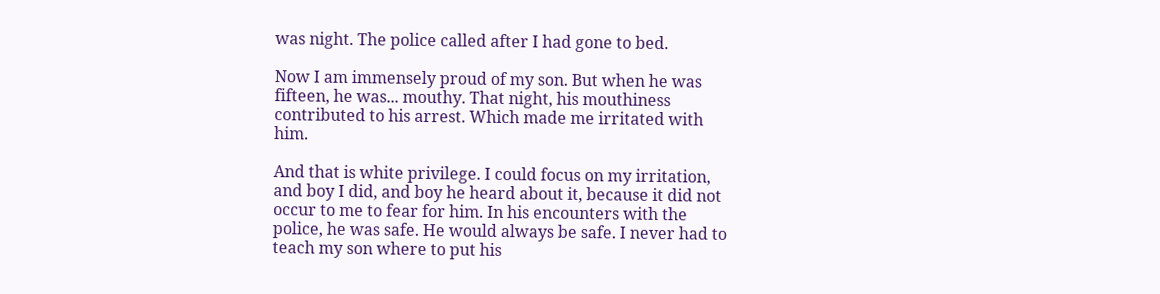was night. The police called after I had gone to bed.

Now I am immensely proud of my son. But when he was fifteen, he was... mouthy. That night, his mouthiness contributed to his arrest. Which made me irritated with him.

And that is white privilege. I could focus on my irritation, and boy I did, and boy he heard about it, because it did not occur to me to fear for him. In his encounters with the police, he was safe. He would always be safe. I never had to teach my son where to put his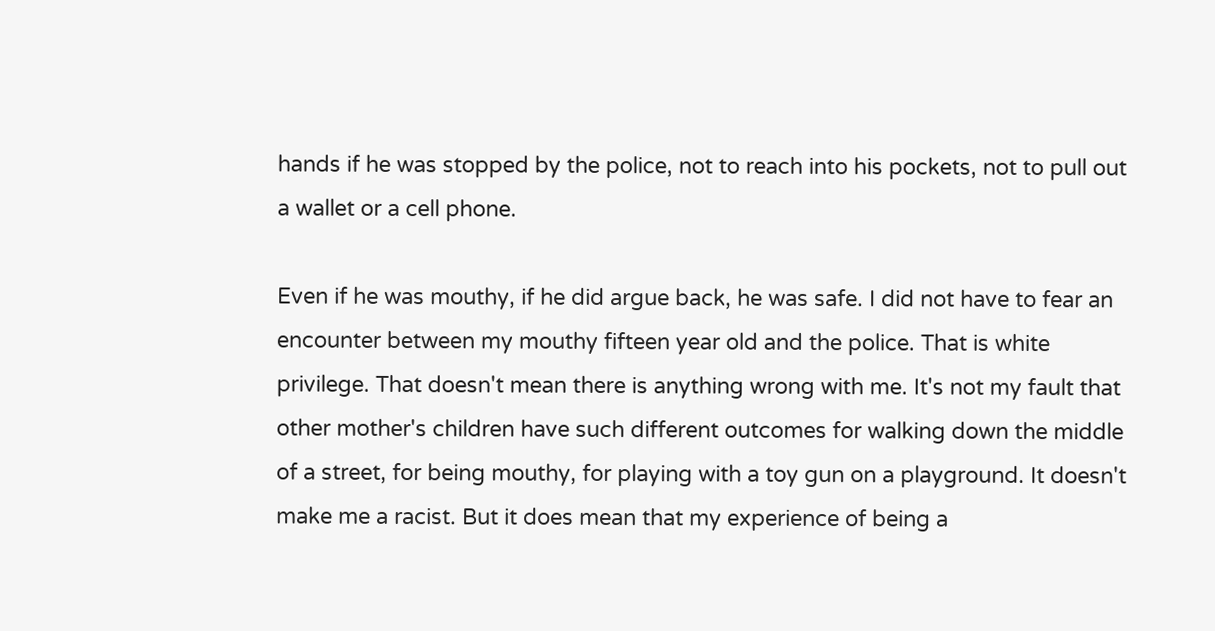hands if he was stopped by the police, not to reach into his pockets, not to pull out a wallet or a cell phone.

Even if he was mouthy, if he did argue back, he was safe. I did not have to fear an encounter between my mouthy fifteen year old and the police. That is white privilege. That doesn't mean there is anything wrong with me. It's not my fault that other mother's children have such different outcomes for walking down the middle of a street, for being mouthy, for playing with a toy gun on a playground. It doesn't make me a racist. But it does mean that my experience of being a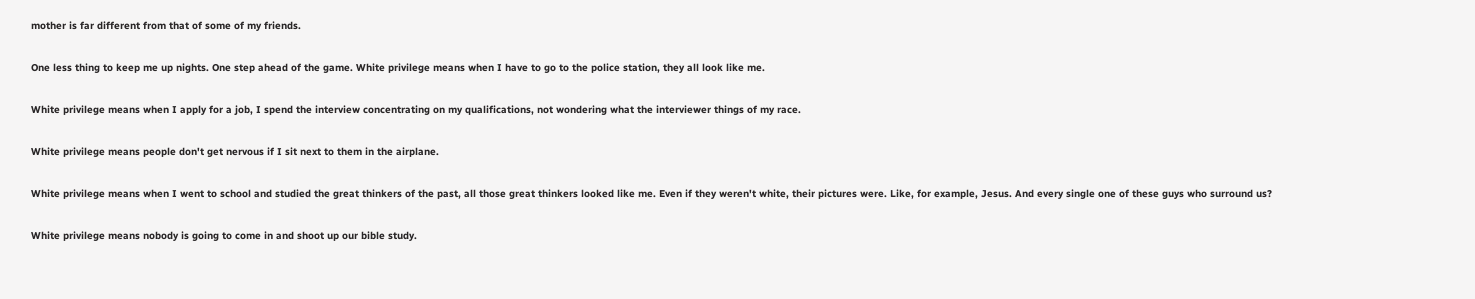mother is far different from that of some of my friends.

One less thing to keep me up nights. One step ahead of the game. White privilege means when I have to go to the police station, they all look like me.

White privilege means when I apply for a job, I spend the interview concentrating on my qualifications, not wondering what the interviewer things of my race.

White privilege means people don't get nervous if I sit next to them in the airplane.

White privilege means when I went to school and studied the great thinkers of the past, all those great thinkers looked like me. Even if they weren't white, their pictures were. Like, for example, Jesus. And every single one of these guys who surround us?

White privilege means nobody is going to come in and shoot up our bible study.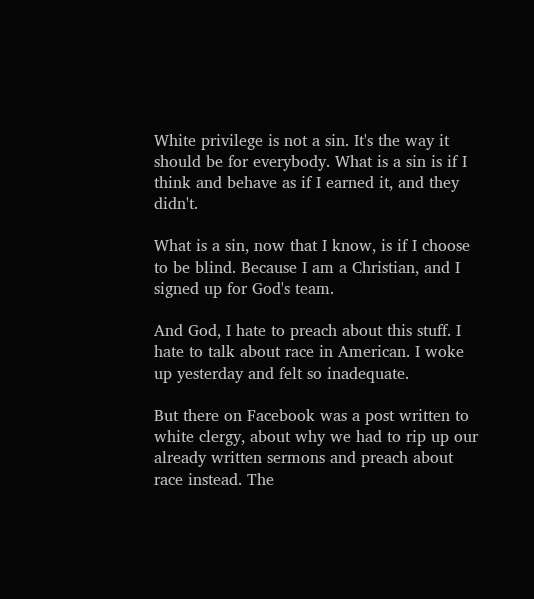White privilege is not a sin. It's the way it should be for everybody. What is a sin is if I think and behave as if I earned it, and they didn't.

What is a sin, now that I know, is if I choose to be blind. Because I am a Christian, and I signed up for God's team.

And God, I hate to preach about this stuff. I hate to talk about race in American. I woke up yesterday and felt so inadequate.

But there on Facebook was a post written to white clergy, about why we had to rip up our already written sermons and preach about race instead. The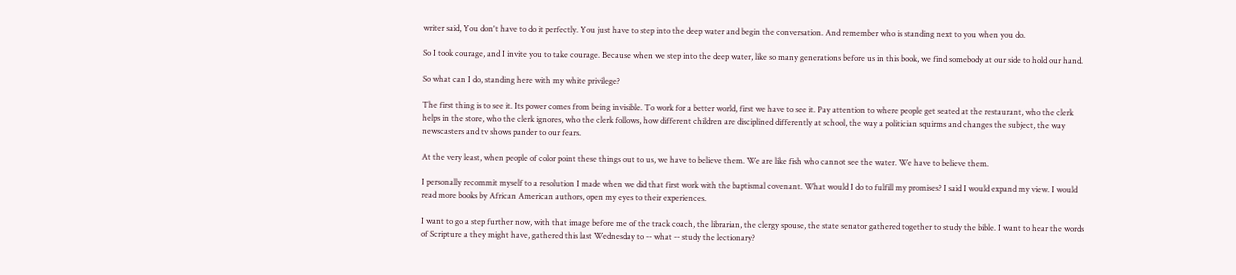writer said, You don't have to do it perfectly. You just have to step into the deep water and begin the conversation. And remember who is standing next to you when you do.

So I took courage, and I invite you to take courage. Because when we step into the deep water, like so many generations before us in this book, we find somebody at our side to hold our hand.

So what can I do, standing here with my white privilege?

The first thing is to see it. Its power comes from being invisible. To work for a better world, first we have to see it. Pay attention to where people get seated at the restaurant, who the clerk helps in the store, who the clerk ignores, who the clerk follows, how different children are disciplined differently at school, the way a politician squirms and changes the subject, the way newscasters and tv shows pander to our fears.

At the very least, when people of color point these things out to us, we have to believe them. We are like fish who cannot see the water. We have to believe them.

I personally recommit myself to a resolution I made when we did that first work with the baptismal covenant. What would I do to fulfill my promises? I said I would expand my view. I would read more books by African American authors, open my eyes to their experiences.

I want to go a step further now, with that image before me of the track coach, the librarian, the clergy spouse, the state senator gathered together to study the bible. I want to hear the words of Scripture a they might have, gathered this last Wednesday to -- what -- study the lectionary?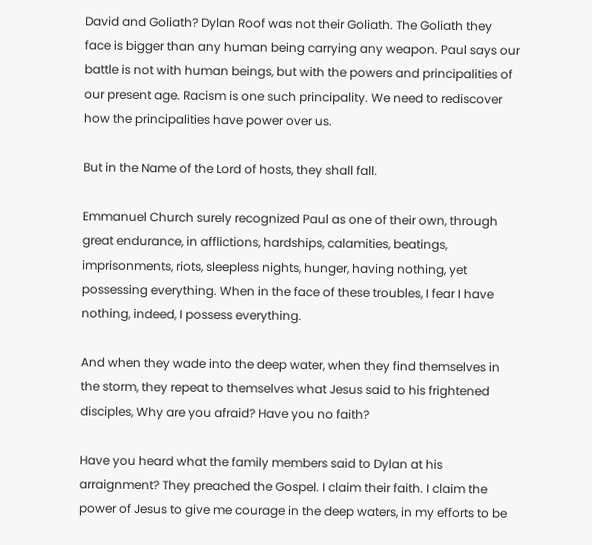David and Goliath? Dylan Roof was not their Goliath. The Goliath they face is bigger than any human being carrying any weapon. Paul says our battle is not with human beings, but with the powers and principalities of our present age. Racism is one such principality. We need to rediscover how the principalities have power over us.

But in the Name of the Lord of hosts, they shall fall.

Emmanuel Church surely recognized Paul as one of their own, through great endurance, in afflictions, hardships, calamities, beatings, imprisonments, riots, sleepless nights, hunger, having nothing, yet possessing everything. When in the face of these troubles, I fear I have nothing, indeed, I possess everything.

And when they wade into the deep water, when they find themselves in the storm, they repeat to themselves what Jesus said to his frightened disciples, Why are you afraid? Have you no faith?

Have you heard what the family members said to Dylan at his arraignment? They preached the Gospel. I claim their faith. I claim the power of Jesus to give me courage in the deep waters, in my efforts to be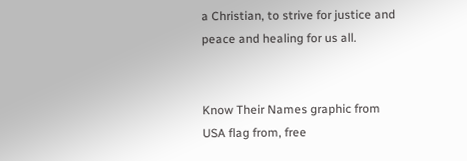a Christian, to strive for justice and peace and healing for us all.


Know Their Names graphic from
USA flag from, free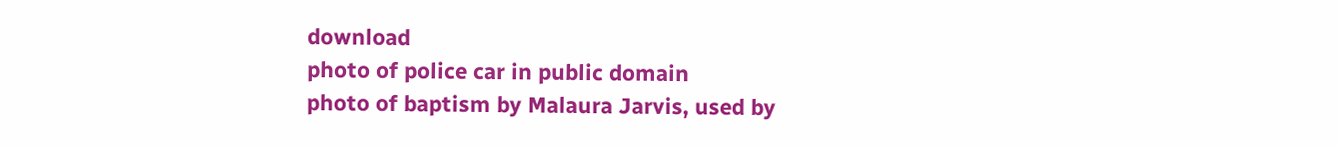download
photo of police car in public domain
photo of baptism by Malaura Jarvis, used by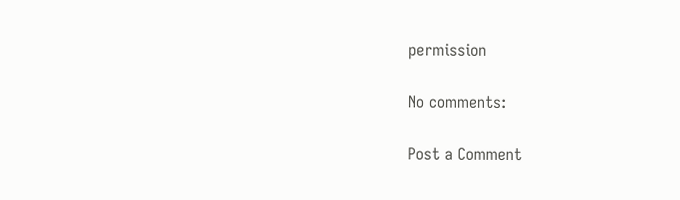permission

No comments:

Post a Comment